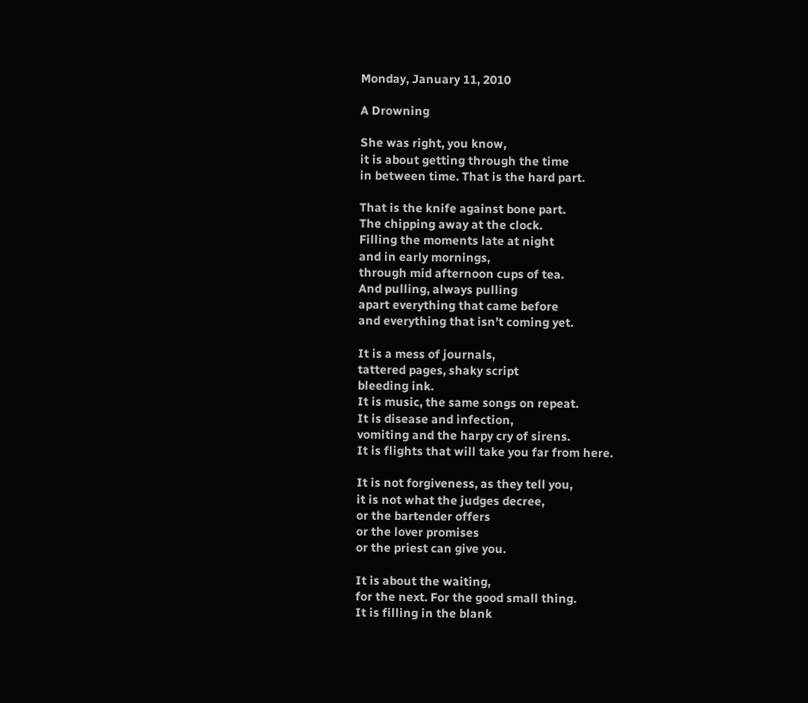Monday, January 11, 2010

A Drowning

She was right, you know,
it is about getting through the time
in between time. That is the hard part.

That is the knife against bone part.
The chipping away at the clock.
Filling the moments late at night
and in early mornings,
through mid afternoon cups of tea.
And pulling, always pulling
apart everything that came before
and everything that isn’t coming yet.

It is a mess of journals,
tattered pages, shaky script
bleeding ink.
It is music, the same songs on repeat.
It is disease and infection,
vomiting and the harpy cry of sirens.
It is flights that will take you far from here.

It is not forgiveness, as they tell you,
it is not what the judges decree,
or the bartender offers
or the lover promises
or the priest can give you.

It is about the waiting,
for the next. For the good small thing.
It is filling in the blank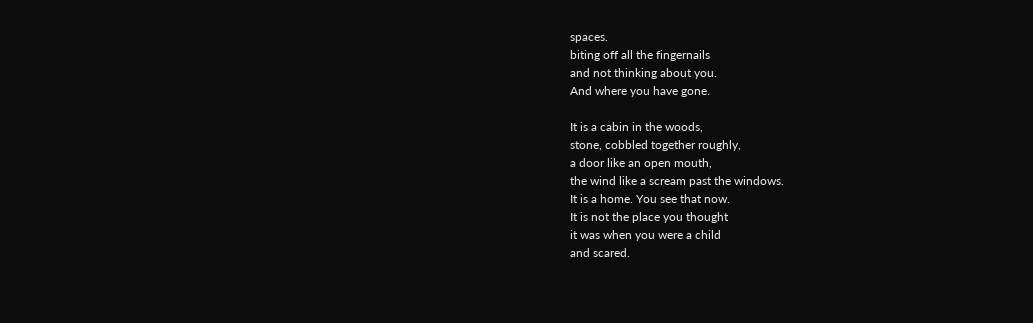spaces.
biting off all the fingernails
and not thinking about you.
And where you have gone.

It is a cabin in the woods,
stone, cobbled together roughly,
a door like an open mouth,
the wind like a scream past the windows.
It is a home. You see that now.
It is not the place you thought
it was when you were a child
and scared.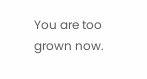You are too grown now.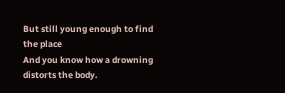But still young enough to find the place
And you know how a drowning distorts the body.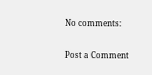No comments:

Post a Comment